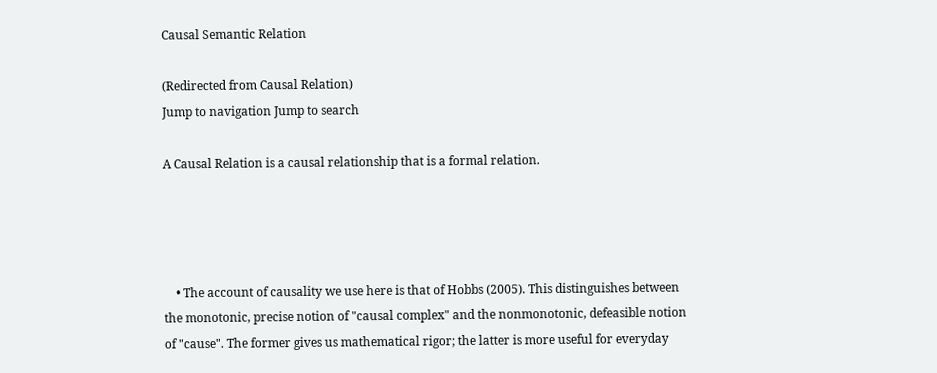Causal Semantic Relation

(Redirected from Causal Relation)
Jump to navigation Jump to search

A Causal Relation is a causal relationship that is a formal relation.




    • The account of causality we use here is that of Hobbs (2005). This distinguishes between the monotonic, precise notion of "causal complex" and the nonmonotonic, defeasible notion of "cause". The former gives us mathematical rigor; the latter is more useful for everyday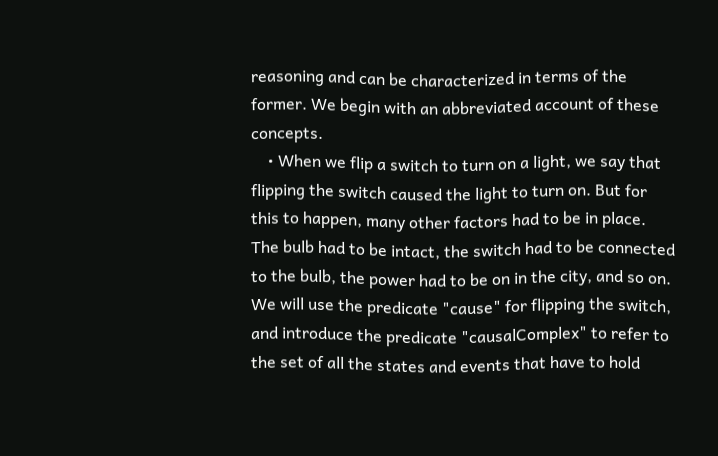reasoning and can be characterized in terms of the former. We begin with an abbreviated account of these concepts.
    • When we flip a switch to turn on a light, we say that flipping the switch caused the light to turn on. But for this to happen, many other factors had to be in place. The bulb had to be intact, the switch had to be connected to the bulb, the power had to be on in the city, and so on. We will use the predicate "cause" for flipping the switch, and introduce the predicate "causalComplex" to refer to the set of all the states and events that have to hold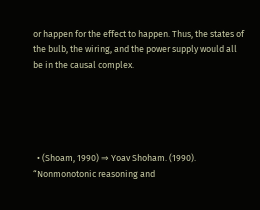or happen for the effect to happen. Thus, the states of the bulb, the wiring, and the power supply would all be in the causal complex.





  • (Shoam, 1990) ⇒ Yoav Shoham. (1990). “Nonmonotonic reasoning and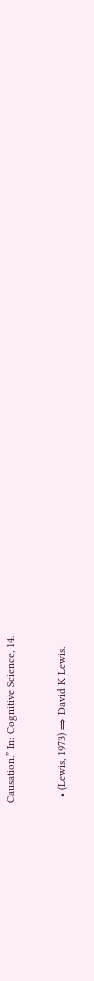Causation.” In: Cognitive Science, 14.


  • (Lewis, 1973) ⇒ David K Lewis.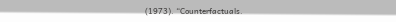(1973). “Counterfactuals.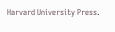Harvard University Press.